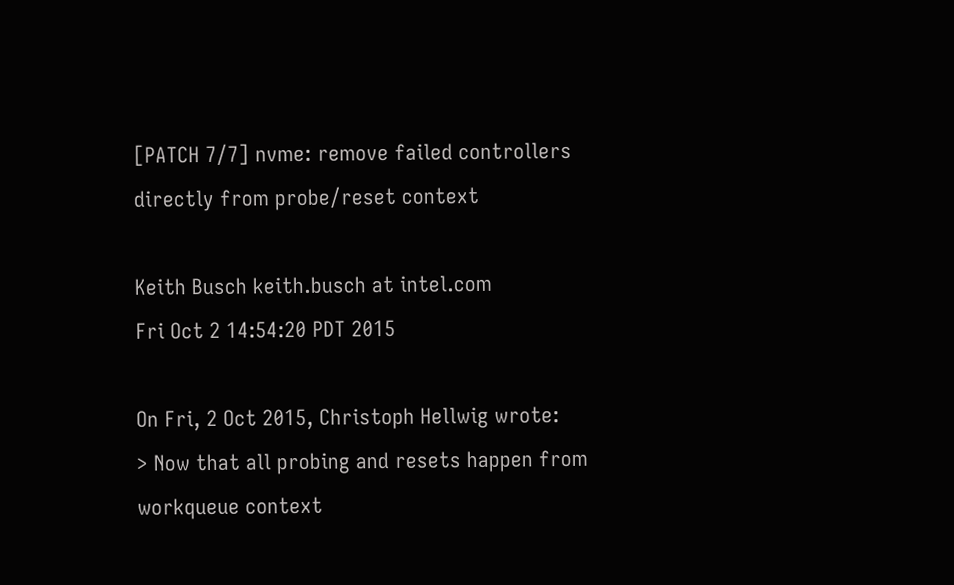[PATCH 7/7] nvme: remove failed controllers directly from probe/reset context

Keith Busch keith.busch at intel.com
Fri Oct 2 14:54:20 PDT 2015

On Fri, 2 Oct 2015, Christoph Hellwig wrote:
> Now that all probing and resets happen from workqueue context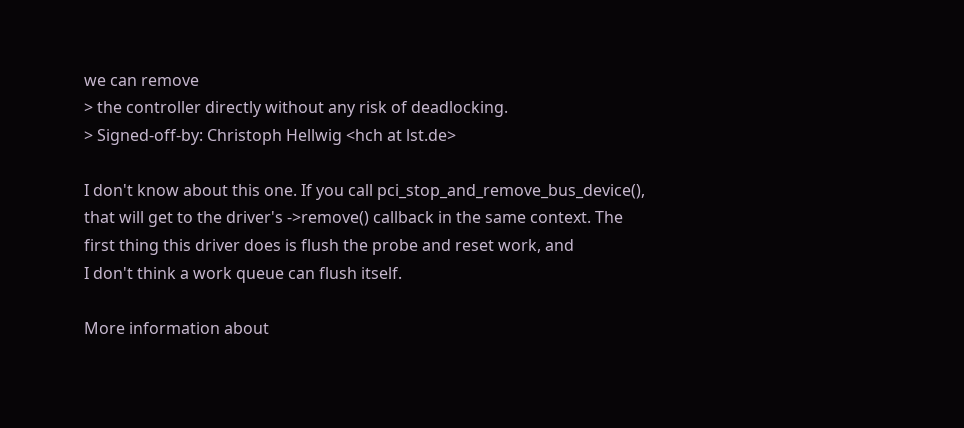we can remove
> the controller directly without any risk of deadlocking.
> Signed-off-by: Christoph Hellwig <hch at lst.de>

I don't know about this one. If you call pci_stop_and_remove_bus_device(),
that will get to the driver's ->remove() callback in the same context. The
first thing this driver does is flush the probe and reset work, and
I don't think a work queue can flush itself.

More information about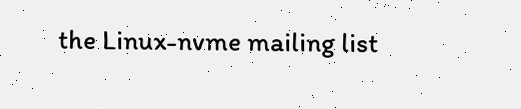the Linux-nvme mailing list